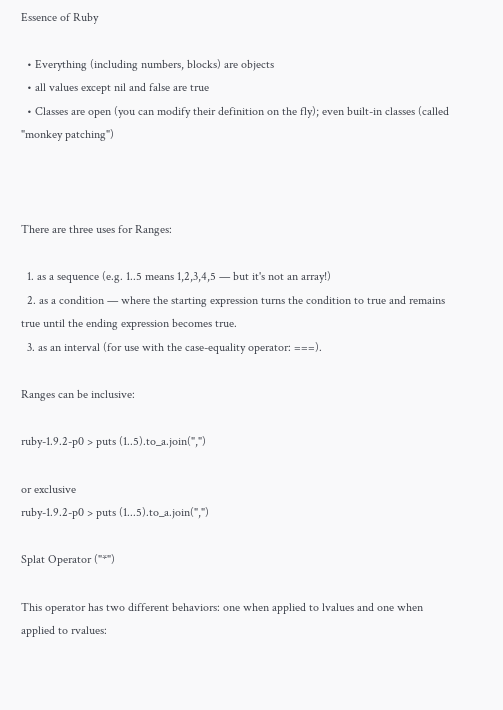Essence of Ruby

  • Everything (including numbers, blocks) are objects
  • all values except nil and false are true
  • Classes are open (you can modify their definition on the fly); even built-in classes (called "monkey patching")



There are three uses for Ranges:

  1. as a sequence (e.g. 1..5 means 1,2,3,4,5 — but it's not an array!)
  2. as a condition — where the starting expression turns the condition to true and remains true until the ending expression becomes true.
  3. as an interval (for use with the case-equality operator: ===).

Ranges can be inclusive:

ruby-1.9.2-p0 > puts (1..5).to_a.join(",")

or exclusive
ruby-1.9.2-p0 > puts (1...5).to_a.join(",")

Splat Operator ("*")

This operator has two different behaviors: one when applied to lvalues and one when applied to rvalues: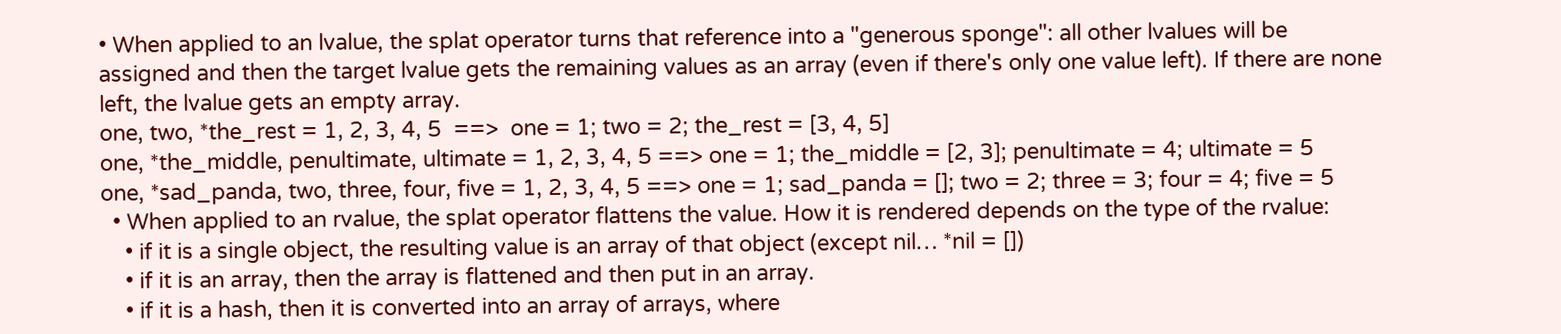• When applied to an lvalue, the splat operator turns that reference into a "generous sponge": all other lvalues will be assigned and then the target lvalue gets the remaining values as an array (even if there's only one value left). If there are none left, the lvalue gets an empty array.
one, two, *the_rest = 1, 2, 3, 4, 5  ==>  one = 1; two = 2; the_rest = [3, 4, 5]
one, *the_middle, penultimate, ultimate = 1, 2, 3, 4, 5 ==> one = 1; the_middle = [2, 3]; penultimate = 4; ultimate = 5
one, *sad_panda, two, three, four, five = 1, 2, 3, 4, 5 ==> one = 1; sad_panda = []; two = 2; three = 3; four = 4; five = 5
  • When applied to an rvalue, the splat operator flattens the value. How it is rendered depends on the type of the rvalue:
    • if it is a single object, the resulting value is an array of that object (except nil… *nil = [])
    • if it is an array, then the array is flattened and then put in an array.
    • if it is a hash, then it is converted into an array of arrays, where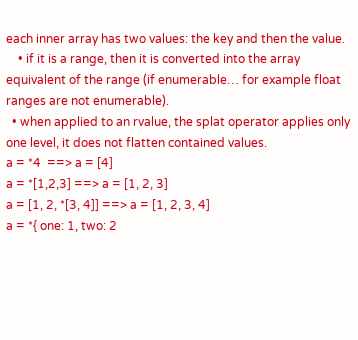each inner array has two values: the key and then the value.
    • if it is a range, then it is converted into the array equivalent of the range (if enumerable… for example float ranges are not enumerable).
  • when applied to an rvalue, the splat operator applies only one level, it does not flatten contained values.
a = *4  ==> a = [4]
a = *[1,2,3] ==> a = [1, 2, 3]
a = [1, 2, *[3, 4]] ==> a = [1, 2, 3, 4]
a = *{ one: 1, two: 2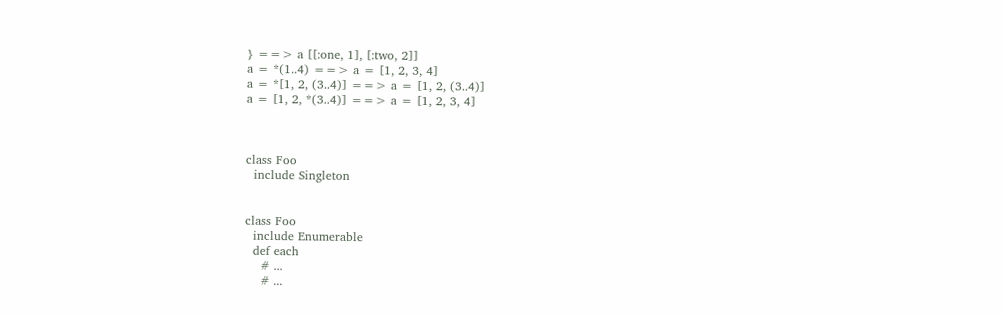} ==> a [[:one, 1], [:two, 2]]
a = *(1..4) ==> a = [1, 2, 3, 4]
a = *[1, 2, (3..4)] ==> a = [1, 2, (3..4)]
a = [1, 2, *(3..4)] ==> a = [1, 2, 3, 4]



class Foo
  include Singleton


class Foo
  include Enumerable
  def each
    # ...
    # ...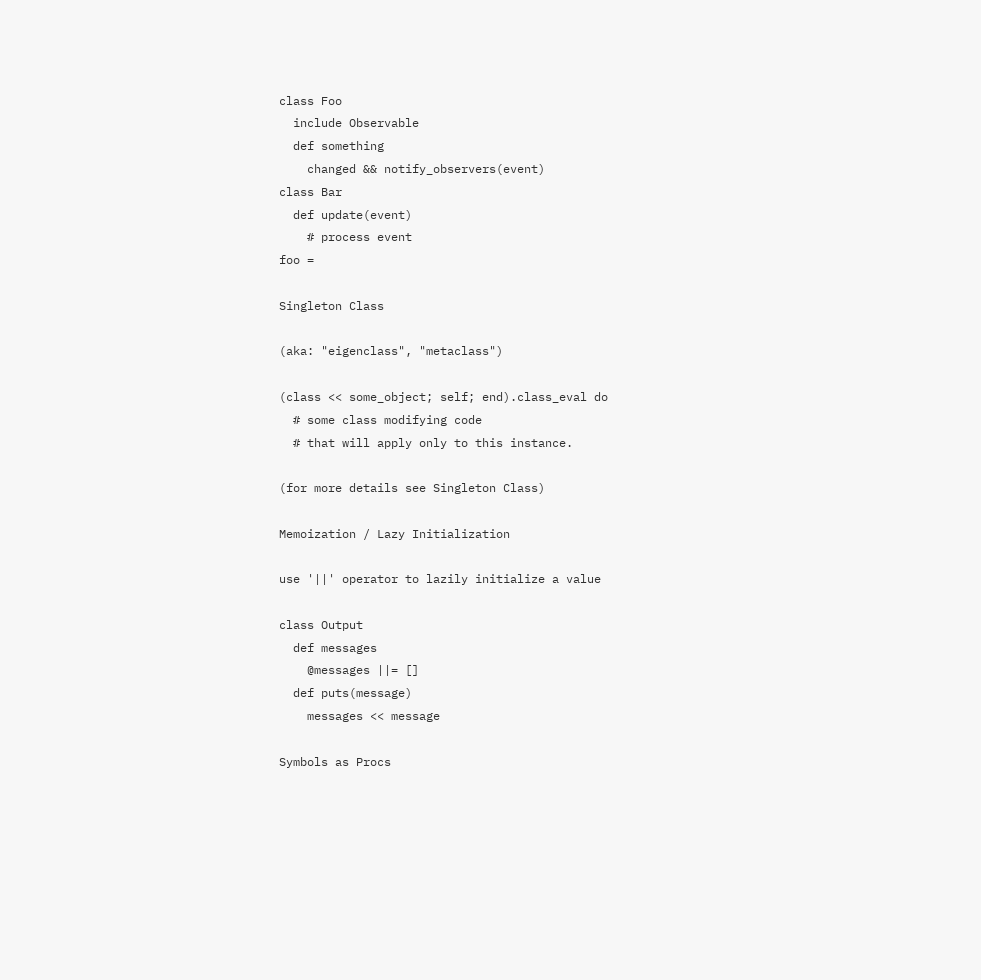class Foo
  include Observable
  def something
    changed && notify_observers(event)
class Bar
  def update(event)
    # process event
foo =

Singleton Class

(aka: "eigenclass", "metaclass")

(class << some_object; self; end).class_eval do
  # some class modifying code
  # that will apply only to this instance.

(for more details see Singleton Class)

Memoization / Lazy Initialization

use '||' operator to lazily initialize a value

class Output
  def messages
    @messages ||= []
  def puts(message)
    messages << message

Symbols as Procs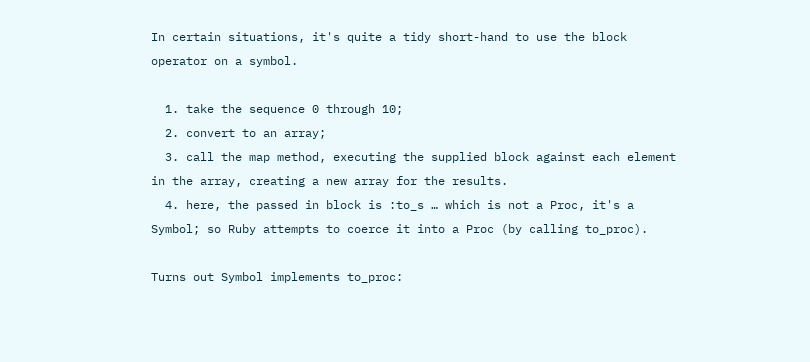In certain situations, it's quite a tidy short-hand to use the block operator on a symbol.

  1. take the sequence 0 through 10;
  2. convert to an array;
  3. call the map method, executing the supplied block against each element in the array, creating a new array for the results.
  4. here, the passed in block is :to_s … which is not a Proc, it's a Symbol; so Ruby attempts to coerce it into a Proc (by calling to_proc).

Turns out Symbol implements to_proc: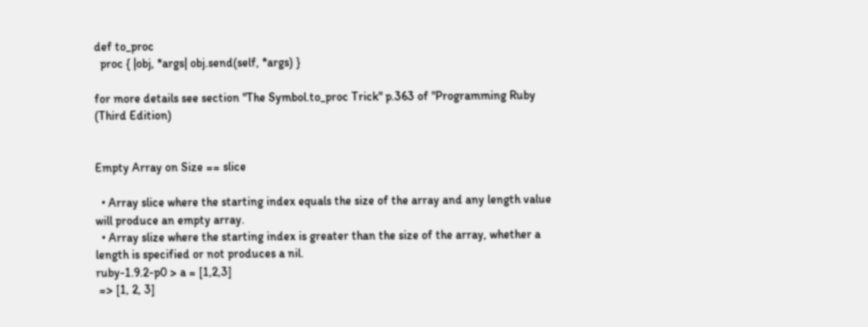def to_proc
  proc { |obj, *args| obj.send(self, *args) }

for more details see section "The Symbol.to_proc Trick" p.363 of "Programming Ruby (Third Edition)


Empty Array on Size == slice

  • Array slice where the starting index equals the size of the array and any length value will produce an empty array.
  • Array slize where the starting index is greater than the size of the array, whether a length is specified or not produces a nil.
ruby-1.9.2-p0 > a = [1,2,3]
 => [1, 2, 3]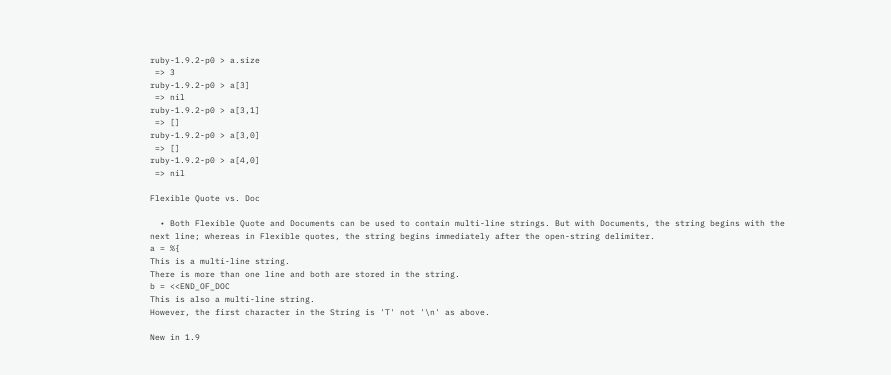ruby-1.9.2-p0 > a.size
 => 3
ruby-1.9.2-p0 > a[3]
 => nil
ruby-1.9.2-p0 > a[3,1]
 => []
ruby-1.9.2-p0 > a[3,0]
 => []
ruby-1.9.2-p0 > a[4,0]
 => nil

Flexible Quote vs. Doc

  • Both Flexible Quote and Documents can be used to contain multi-line strings. But with Documents, the string begins with the next line; whereas in Flexible quotes, the string begins immediately after the open-string delimiter.
a = %{
This is a multi-line string.
There is more than one line and both are stored in the string.
b = <<END_OF_DOC
This is also a multi-line string.
However, the first character in the String is 'T' not '\n' as above.

New in 1.9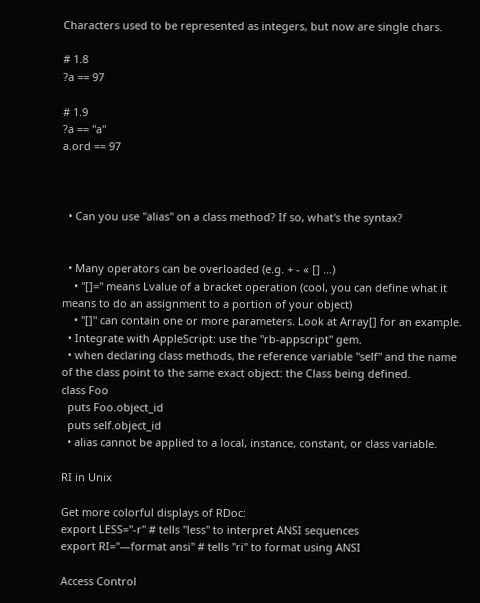Characters used to be represented as integers, but now are single chars.

# 1.8
?a == 97

# 1.9
?a == "a"
a.ord == 97



  • Can you use "alias" on a class method? If so, what's the syntax?


  • Many operators can be overloaded (e.g. + - « [] …)
    • "[]=" means Lvalue of a bracket operation (cool, you can define what it means to do an assignment to a portion of your object)
    • "[]" can contain one or more parameters. Look at Array[] for an example.
  • Integrate with AppleScript: use the "rb-appscript" gem.
  • when declaring class methods, the reference variable "self" and the name of the class point to the same exact object: the Class being defined.
class Foo
  puts Foo.object_id
  puts self.object_id
  • alias cannot be applied to a local, instance, constant, or class variable.

RI in Unix

Get more colorful displays of RDoc:
export LESS="-r" # tells "less" to interpret ANSI sequences
export RI="—format ansi" # tells "ri" to format using ANSI

Access Control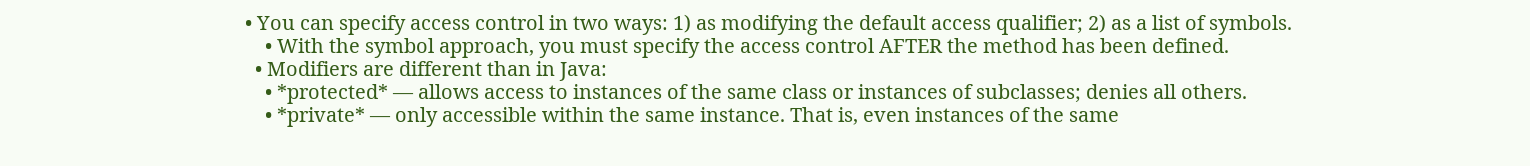• You can specify access control in two ways: 1) as modifying the default access qualifier; 2) as a list of symbols.
    • With the symbol approach, you must specify the access control AFTER the method has been defined.
  • Modifiers are different than in Java:
    • *protected* — allows access to instances of the same class or instances of subclasses; denies all others.
    • *private* — only accessible within the same instance. That is, even instances of the same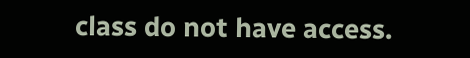class do not have access.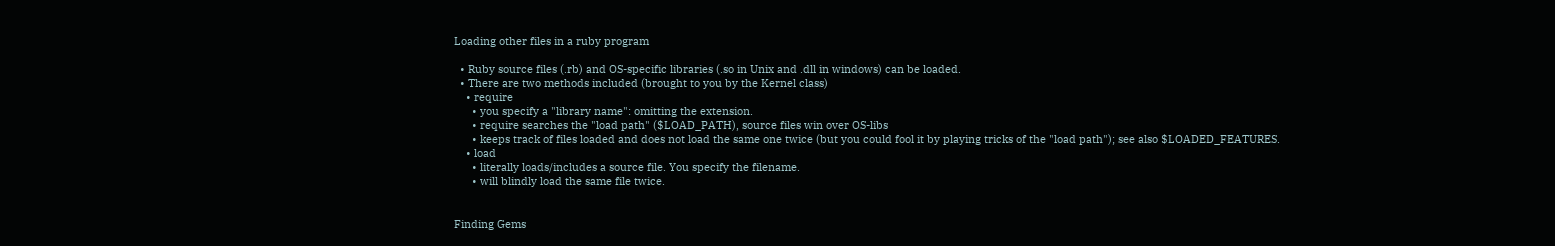Loading other files in a ruby program

  • Ruby source files (.rb) and OS-specific libraries (.so in Unix and .dll in windows) can be loaded.
  • There are two methods included (brought to you by the Kernel class)
    • require
      • you specify a "library name": omitting the extension.
      • require searches the "load path" ($LOAD_PATH), source files win over OS-libs
      • keeps track of files loaded and does not load the same one twice (but you could fool it by playing tricks of the "load path"); see also $LOADED_FEATURES.
    • load
      • literally loads/includes a source file. You specify the filename.
      • will blindly load the same file twice.


Finding Gems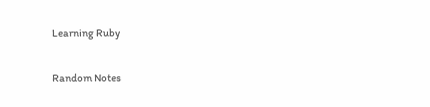Learning Ruby

Random Notes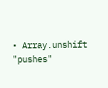• Array.unshift "pushes"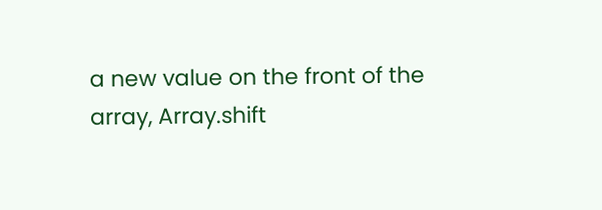a new value on the front of the array, Array.shift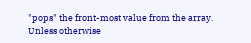"pops" the front-most value from the array.
Unless otherwise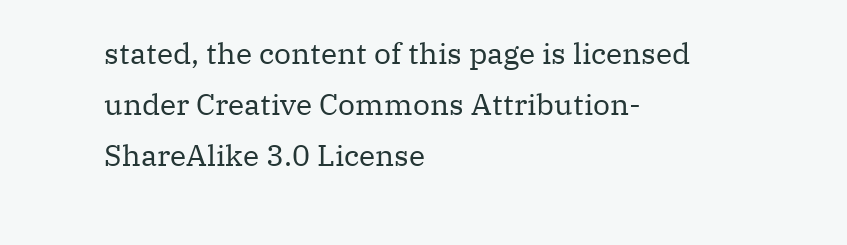stated, the content of this page is licensed under Creative Commons Attribution-ShareAlike 3.0 License